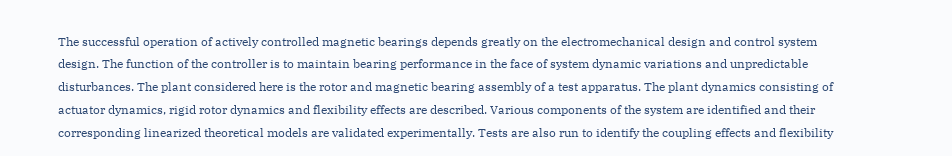The successful operation of actively controlled magnetic bearings depends greatly on the electromechanical design and control system design. The function of the controller is to maintain bearing performance in the face of system dynamic variations and unpredictable disturbances. The plant considered here is the rotor and magnetic bearing assembly of a test apparatus. The plant dynamics consisting of actuator dynamics, rigid rotor dynamics and flexibility effects are described. Various components of the system are identified and their corresponding linearized theoretical models are validated experimentally. Tests are also run to identify the coupling effects and flexibility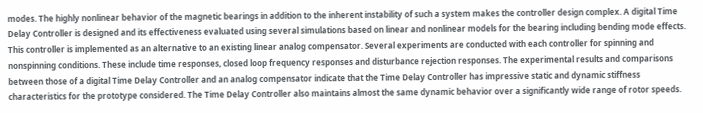modes. The highly nonlinear behavior of the magnetic bearings in addition to the inherent instability of such a system makes the controller design complex. A digital Time Delay Controller is designed and its effectiveness evaluated using several simulations based on linear and nonlinear models for the bearing including bending mode effects. This controller is implemented as an alternative to an existing linear analog compensator. Several experiments are conducted with each controller for spinning and nonspinning conditions. These include time responses, closed loop frequency responses and disturbance rejection responses. The experimental results and comparisons between those of a digital Time Delay Controller and an analog compensator indicate that the Time Delay Controller has impressive static and dynamic stiffness characteristics for the prototype considered. The Time Delay Controller also maintains almost the same dynamic behavior over a significantly wide range of rotor speeds.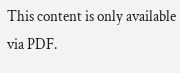This content is only available via PDF.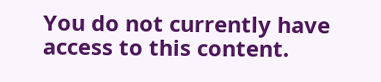You do not currently have access to this content.